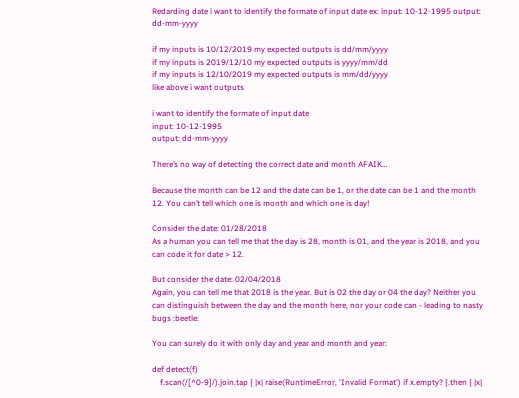Redarding date i want to identify the formate of input date ex: input: 10-12-1995 output: dd-mm-yyyy

if my inputs is 10/12/2019 my expected outputs is dd/mm/yyyy
if my inputs is 2019/12/10 my expected outputs is yyyy/mm/dd
if my inputs is 12/10/2019 my expected outputs is mm/dd/yyyy
like above i want outputs

i want to identify the formate of input date
input: 10-12-1995
output: dd-mm-yyyy

There’s no way of detecting the correct date and month AFAIK…

Because the month can be 12 and the date can be 1, or the date can be 1 and the month 12. You can’t tell which one is month and which one is day!

Consider the date: 01/28/2018
As a human you can tell me that the day is 28, month is 01, and the year is 2018, and you can code it for date > 12.

But consider the date: 02/04/2018
Again, you can tell me that 2018 is the year. But is 02 the day or 04 the day? Neither you can distinguish between the day and the month here, nor your code can - leading to nasty bugs :beetle:

You can surely do it with only day and year and month and year:

def detect(f)
    f.scan(/[^0-9]/).join.tap { |x| raise(RuntimeError, 'Invalid Format') if x.empty? }.then { |x|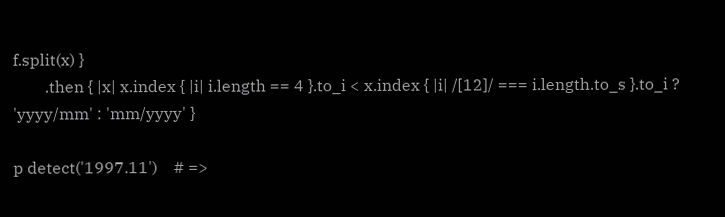f.split(x) }
        .then { |x| x.index { |i| i.length == 4 }.to_i < x.index { |i| /[12]/ === i.length.to_s }.to_i ? 'yyyy/mm' : 'mm/yyyy' }

p detect('1997.11')    # =>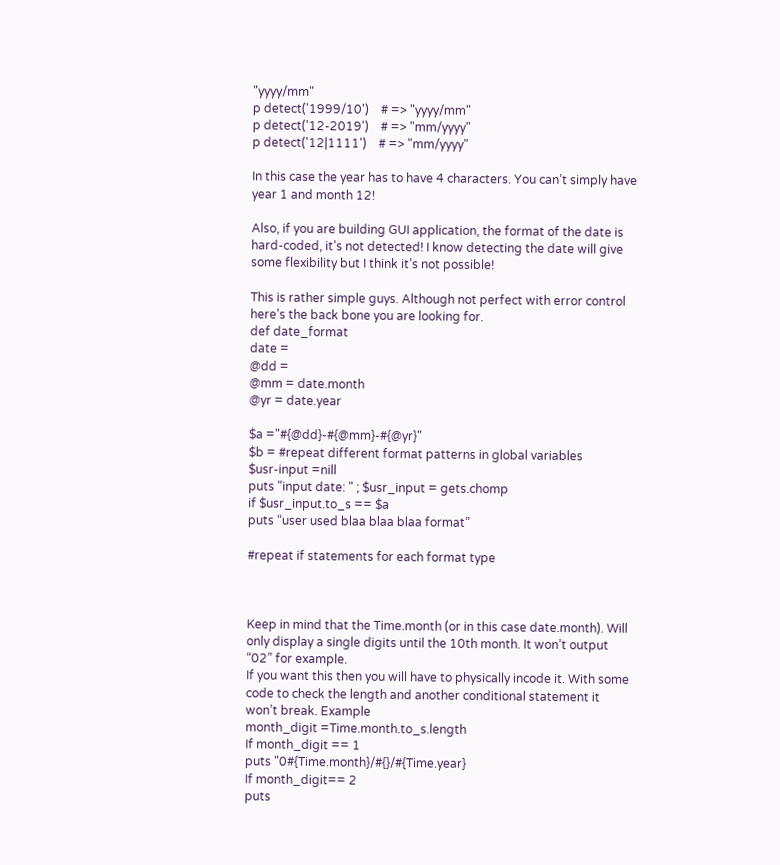"yyyy/mm"
p detect('1999/10')    # => "yyyy/mm"
p detect('12-2019')    # => "mm/yyyy"
p detect('12|1111')    # => "mm/yyyy"

In this case the year has to have 4 characters. You can’t simply have year 1 and month 12!

Also, if you are building GUI application, the format of the date is hard-coded, it’s not detected! I know detecting the date will give some flexibility but I think it’s not possible!

This is rather simple guys. Although not perfect with error control here’s the back bone you are looking for.
def date_format
date =
@dd =
@mm = date.month
@yr = date.year

$a ="#{@dd}-#{@mm}-#{@yr}"
$b = #repeat different format patterns in global variables
$usr-input =nill
puts "input date: " ; $usr_input = gets.chomp
if $usr_input.to_s == $a
puts “user used blaa blaa blaa format”

#repeat if statements for each format type



Keep in mind that the Time.month (or in this case date.month). Will only display a single digits until the 10th month. It won’t output “02” for example.
If you want this then you will have to physically incode it. With some code to check the length and another conditional statement it won’t break. Example
month_digit =Time.month.to_s.length
If month_digit == 1
puts "0#{Time.month}/#{}/#{Time.year}
If month_digit== 2
puts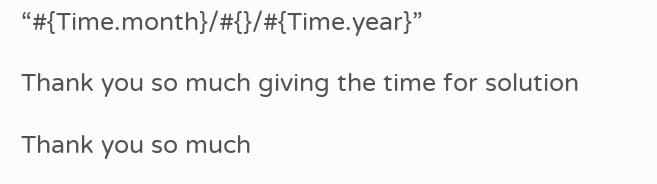“#{Time.month}/#{}/#{Time.year}”

Thank you so much giving the time for solution

Thank you so much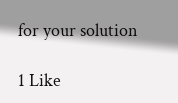for your solution

1 Like